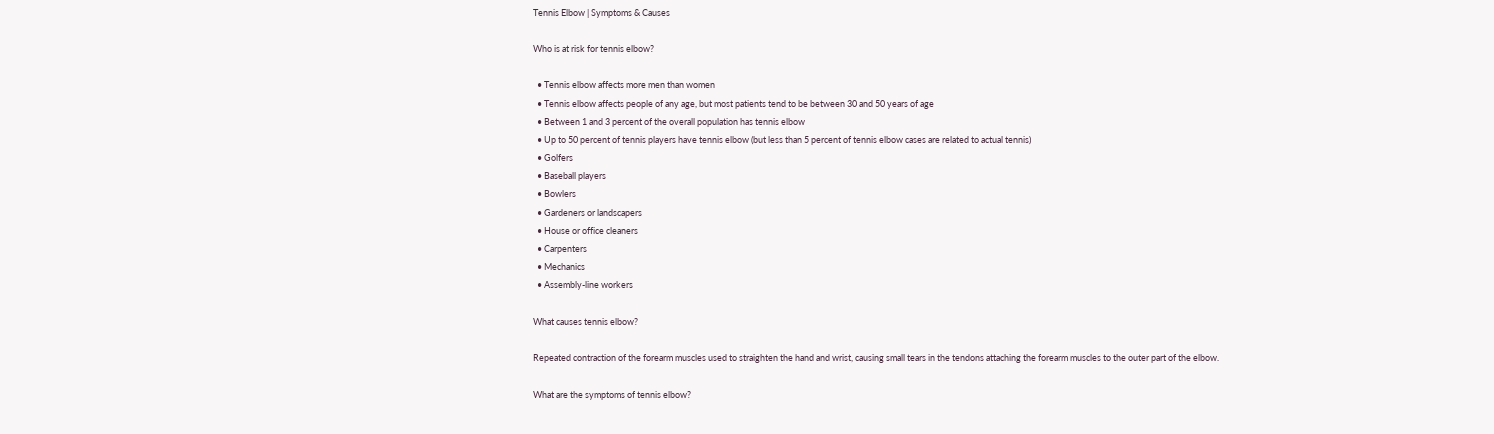Tennis Elbow | Symptoms & Causes

Who is at risk for tennis elbow?

  • Tennis elbow affects more men than women
  • Tennis elbow affects people of any age, but most patients tend to be between 30 and 50 years of age
  • Between 1 and 3 percent of the overall population has tennis elbow
  • Up to 50 percent of tennis players have tennis elbow (but less than 5 percent of tennis elbow cases are related to actual tennis)
  • Golfers
  • Baseball players
  • Bowlers
  • Gardeners or landscapers
  • House or office cleaners
  • Carpenters
  • Mechanics
  • Assembly-line workers

What causes tennis elbow?

Repeated contraction of the forearm muscles used to straighten the hand and wrist, causing small tears in the tendons attaching the forearm muscles to the outer part of the elbow.

What are the symptoms of tennis elbow?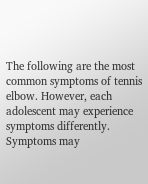The following are the most common symptoms of tennis elbow. However, each adolescent may experience symptoms differently. Symptoms may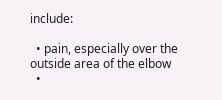include:

  • pain, especially over the outside area of the elbow
  •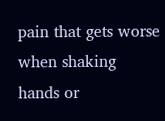pain that gets worse when shaking hands or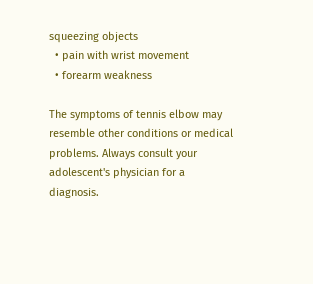squeezing objects
  • pain with wrist movement
  • forearm weakness

The symptoms of tennis elbow may resemble other conditions or medical problems. Always consult your adolescent's physician for a diagnosis.